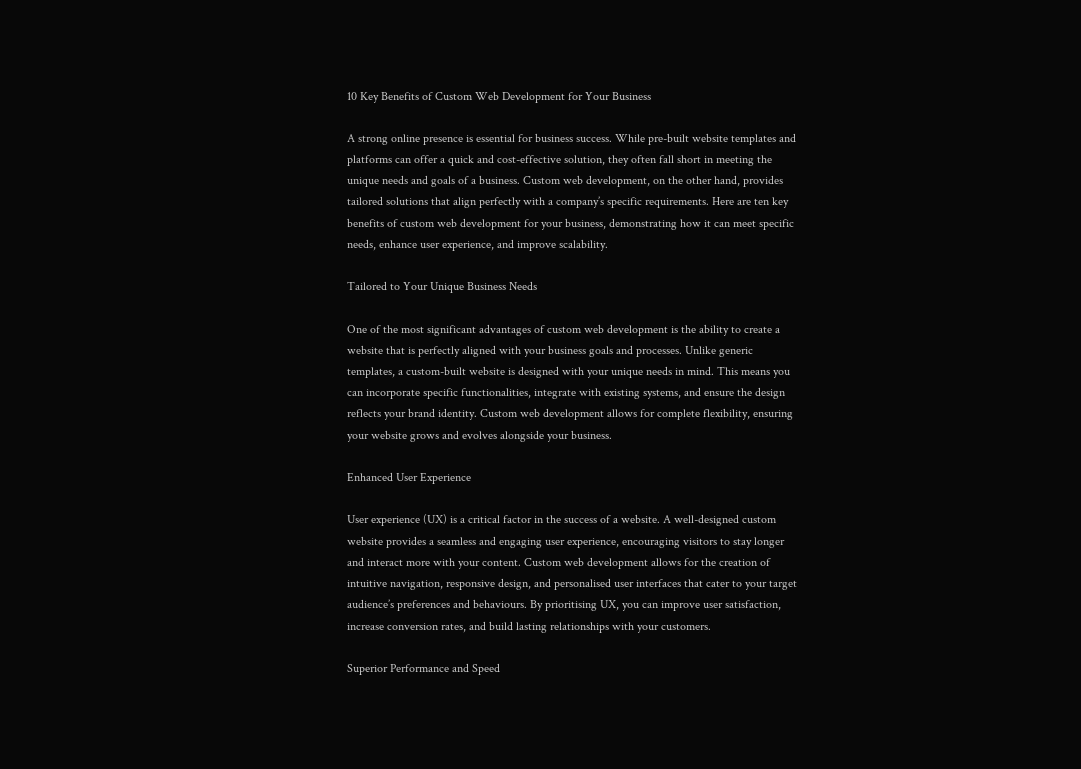10 Key Benefits of Custom Web Development for Your Business

A strong online presence is essential for business success. While pre-built website templates and platforms can offer a quick and cost-effective solution, they often fall short in meeting the unique needs and goals of a business. Custom web development, on the other hand, provides tailored solutions that align perfectly with a company’s specific requirements. Here are ten key benefits of custom web development for your business, demonstrating how it can meet specific needs, enhance user experience, and improve scalability.

Tailored to Your Unique Business Needs

One of the most significant advantages of custom web development is the ability to create a website that is perfectly aligned with your business goals and processes. Unlike generic templates, a custom-built website is designed with your unique needs in mind. This means you can incorporate specific functionalities, integrate with existing systems, and ensure the design reflects your brand identity. Custom web development allows for complete flexibility, ensuring your website grows and evolves alongside your business.

Enhanced User Experience

User experience (UX) is a critical factor in the success of a website. A well-designed custom website provides a seamless and engaging user experience, encouraging visitors to stay longer and interact more with your content. Custom web development allows for the creation of intuitive navigation, responsive design, and personalised user interfaces that cater to your target audience’s preferences and behaviours. By prioritising UX, you can improve user satisfaction, increase conversion rates, and build lasting relationships with your customers.

Superior Performance and Speed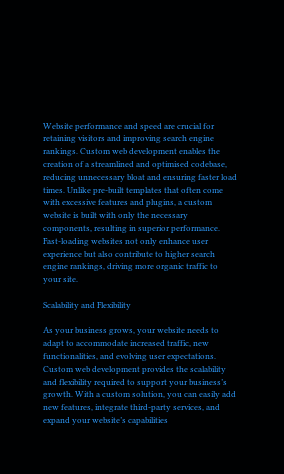Website performance and speed are crucial for retaining visitors and improving search engine rankings. Custom web development enables the creation of a streamlined and optimised codebase, reducing unnecessary bloat and ensuring faster load times. Unlike pre-built templates that often come with excessive features and plugins, a custom website is built with only the necessary components, resulting in superior performance. Fast-loading websites not only enhance user experience but also contribute to higher search engine rankings, driving more organic traffic to your site.

Scalability and Flexibility

As your business grows, your website needs to adapt to accommodate increased traffic, new functionalities, and evolving user expectations. Custom web development provides the scalability and flexibility required to support your business’s growth. With a custom solution, you can easily add new features, integrate third-party services, and expand your website’s capabilities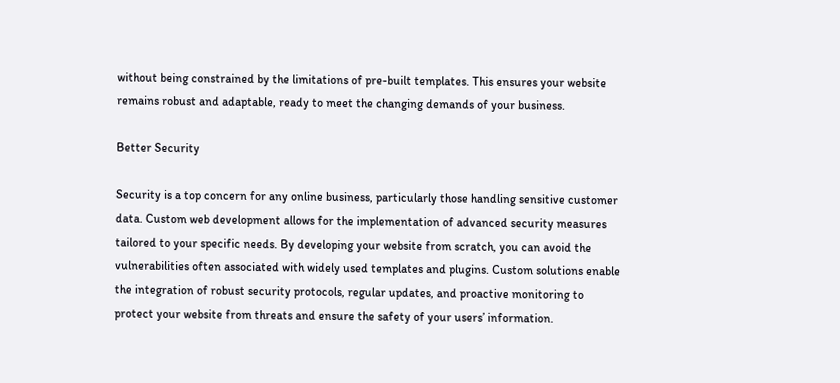without being constrained by the limitations of pre-built templates. This ensures your website remains robust and adaptable, ready to meet the changing demands of your business.

Better Security

Security is a top concern for any online business, particularly those handling sensitive customer data. Custom web development allows for the implementation of advanced security measures tailored to your specific needs. By developing your website from scratch, you can avoid the vulnerabilities often associated with widely used templates and plugins. Custom solutions enable the integration of robust security protocols, regular updates, and proactive monitoring to protect your website from threats and ensure the safety of your users’ information.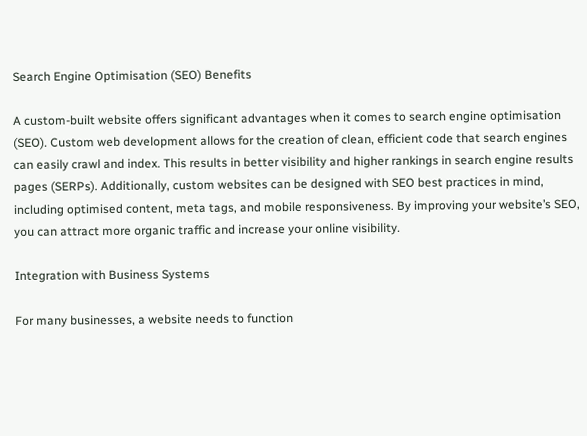Search Engine Optimisation (SEO) Benefits

A custom-built website offers significant advantages when it comes to search engine optimisation (SEO). Custom web development allows for the creation of clean, efficient code that search engines can easily crawl and index. This results in better visibility and higher rankings in search engine results pages (SERPs). Additionally, custom websites can be designed with SEO best practices in mind, including optimised content, meta tags, and mobile responsiveness. By improving your website’s SEO, you can attract more organic traffic and increase your online visibility.

Integration with Business Systems

For many businesses, a website needs to function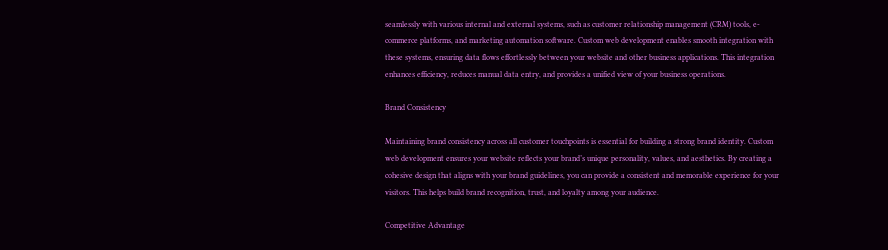seamlessly with various internal and external systems, such as customer relationship management (CRM) tools, e-commerce platforms, and marketing automation software. Custom web development enables smooth integration with these systems, ensuring data flows effortlessly between your website and other business applications. This integration enhances efficiency, reduces manual data entry, and provides a unified view of your business operations.

Brand Consistency

Maintaining brand consistency across all customer touchpoints is essential for building a strong brand identity. Custom web development ensures your website reflects your brand’s unique personality, values, and aesthetics. By creating a cohesive design that aligns with your brand guidelines, you can provide a consistent and memorable experience for your visitors. This helps build brand recognition, trust, and loyalty among your audience.

Competitive Advantage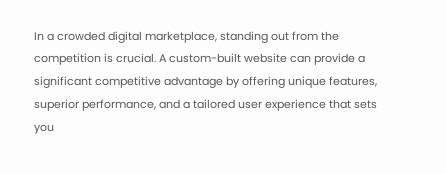In a crowded digital marketplace, standing out from the competition is crucial. A custom-built website can provide a significant competitive advantage by offering unique features, superior performance, and a tailored user experience that sets you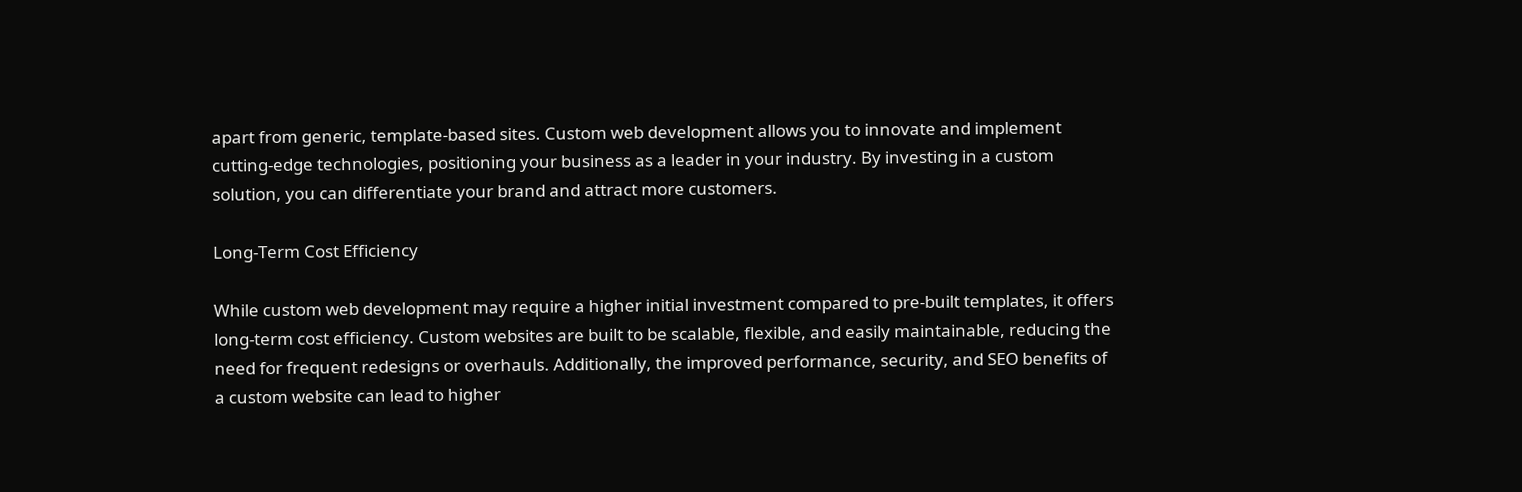apart from generic, template-based sites. Custom web development allows you to innovate and implement cutting-edge technologies, positioning your business as a leader in your industry. By investing in a custom solution, you can differentiate your brand and attract more customers.

Long-Term Cost Efficiency

While custom web development may require a higher initial investment compared to pre-built templates, it offers long-term cost efficiency. Custom websites are built to be scalable, flexible, and easily maintainable, reducing the need for frequent redesigns or overhauls. Additionally, the improved performance, security, and SEO benefits of a custom website can lead to higher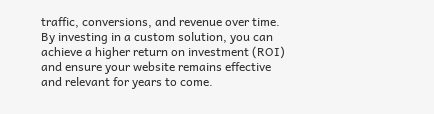traffic, conversions, and revenue over time. By investing in a custom solution, you can achieve a higher return on investment (ROI) and ensure your website remains effective and relevant for years to come.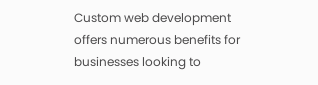Custom web development offers numerous benefits for businesses looking to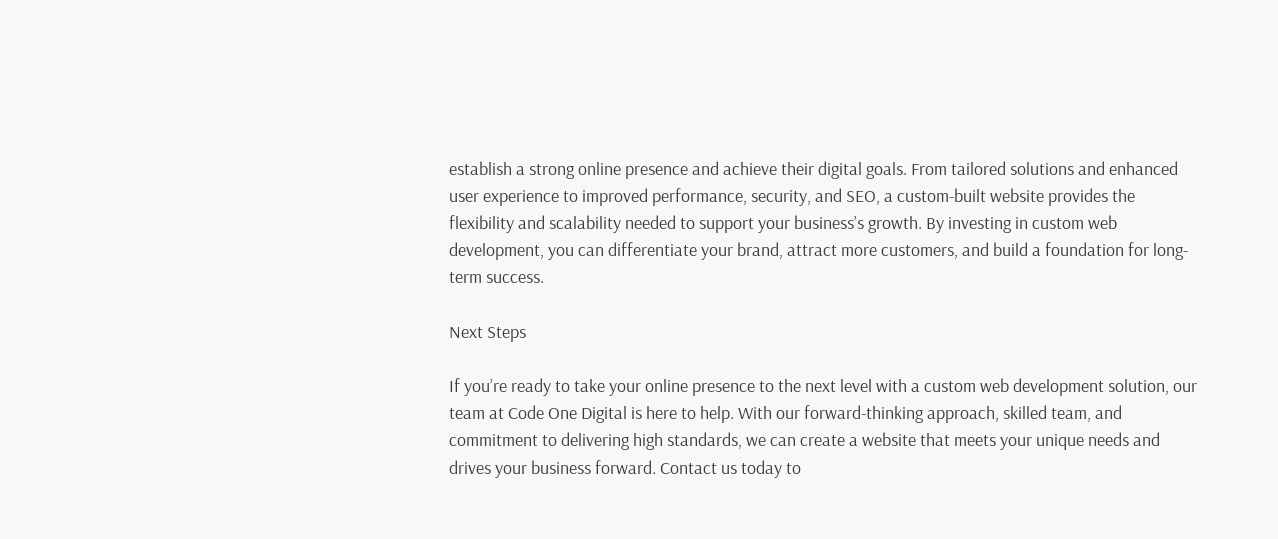establish a strong online presence and achieve their digital goals. From tailored solutions and enhanced user experience to improved performance, security, and SEO, a custom-built website provides the flexibility and scalability needed to support your business’s growth. By investing in custom web development, you can differentiate your brand, attract more customers, and build a foundation for long-term success.

Next Steps

If you’re ready to take your online presence to the next level with a custom web development solution, our team at Code One Digital is here to help. With our forward-thinking approach, skilled team, and commitment to delivering high standards, we can create a website that meets your unique needs and drives your business forward. Contact us today to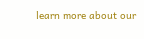learn more about our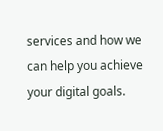services and how we can help you achieve your digital goals.